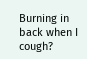Burning in back when I cough?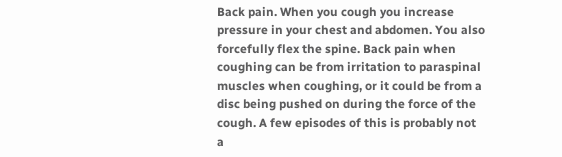Back pain. When you cough you increase pressure in your chest and abdomen. You also forcefully flex the spine. Back pain when coughing can be from irritation to paraspinal muscles when coughing, or it could be from a disc being pushed on during the force of the cough. A few episodes of this is probably not a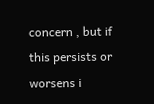concern , but if this persists or worsens i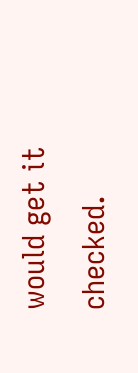would get it checked.